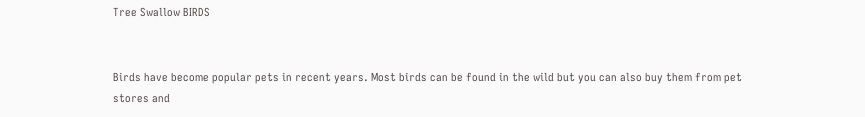Tree Swallow BIRDS


Birds have become popular pets in recent years. Most birds can be found in the wild but you can also buy them from pet stores and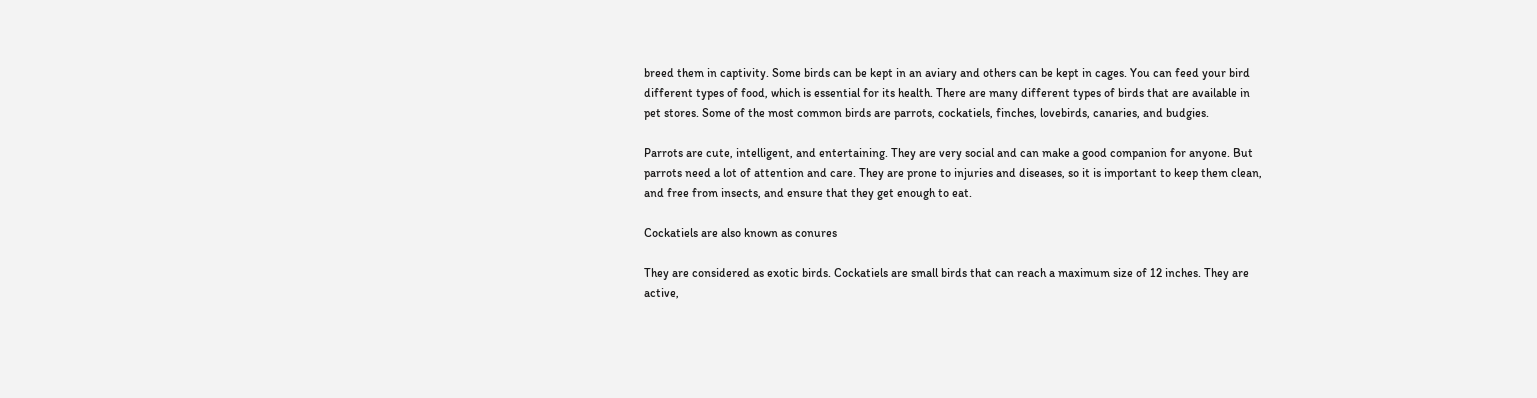breed them in captivity. Some birds can be kept in an aviary and others can be kept in cages. You can feed your bird different types of food, which is essential for its health. There are many different types of birds that are available in pet stores. Some of the most common birds are parrots, cockatiels, finches, lovebirds, canaries, and budgies.

Parrots are cute, intelligent, and entertaining. They are very social and can make a good companion for anyone. But parrots need a lot of attention and care. They are prone to injuries and diseases, so it is important to keep them clean, and free from insects, and ensure that they get enough to eat.

Cockatiels are also known as conures

They are considered as exotic birds. Cockatiels are small birds that can reach a maximum size of 12 inches. They are active,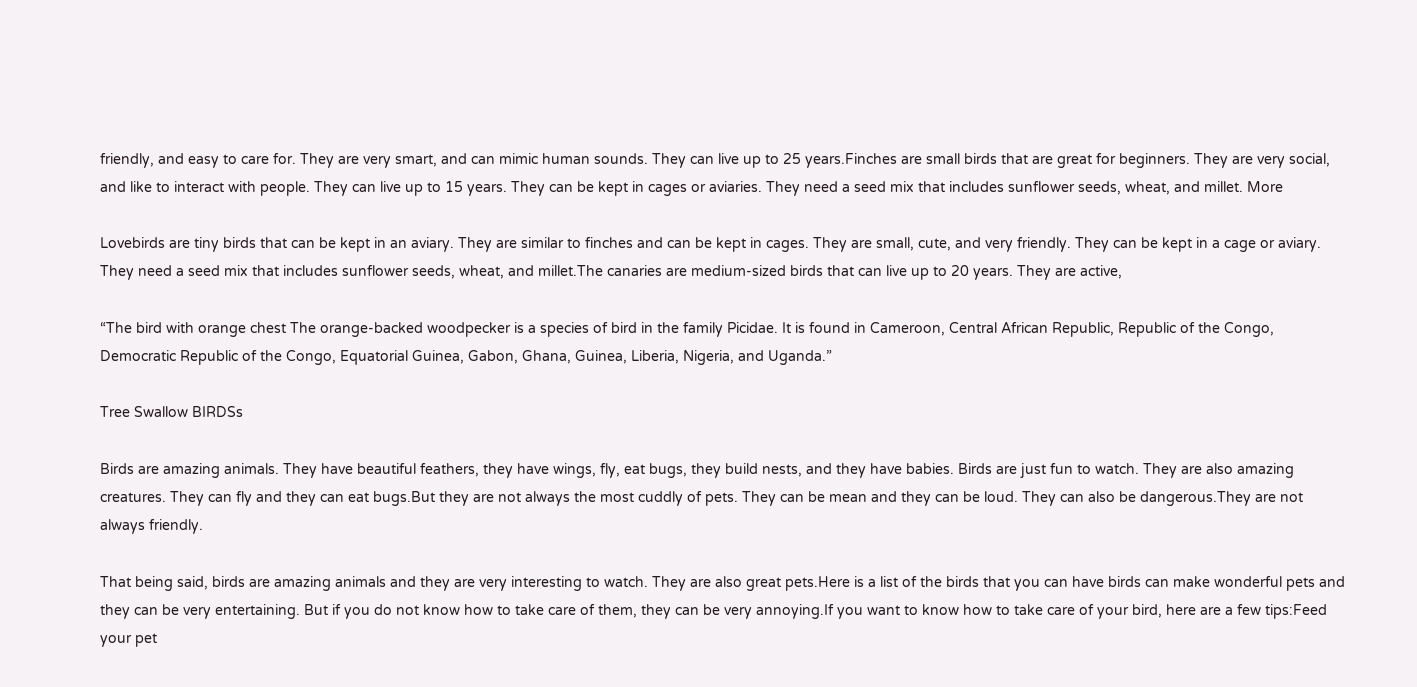friendly, and easy to care for. They are very smart, and can mimic human sounds. They can live up to 25 years.Finches are small birds that are great for beginners. They are very social, and like to interact with people. They can live up to 15 years. They can be kept in cages or aviaries. They need a seed mix that includes sunflower seeds, wheat, and millet. More

Lovebirds are tiny birds that can be kept in an aviary. They are similar to finches and can be kept in cages. They are small, cute, and very friendly. They can be kept in a cage or aviary. They need a seed mix that includes sunflower seeds, wheat, and millet.The canaries are medium-sized birds that can live up to 20 years. They are active,

“The bird with orange chest The orange-backed woodpecker is a species of bird in the family Picidae. It is found in Cameroon, Central African Republic, Republic of the Congo, Democratic Republic of the Congo, Equatorial Guinea, Gabon, Ghana, Guinea, Liberia, Nigeria, and Uganda.”

Tree Swallow BIRDSs

Birds are amazing animals. They have beautiful feathers, they have wings, fly, eat bugs, they build nests, and they have babies. Birds are just fun to watch. They are also amazing creatures. They can fly and they can eat bugs.But they are not always the most cuddly of pets. They can be mean and they can be loud. They can also be dangerous.They are not always friendly.

That being said, birds are amazing animals and they are very interesting to watch. They are also great pets.Here is a list of the birds that you can have birds can make wonderful pets and they can be very entertaining. But if you do not know how to take care of them, they can be very annoying.If you want to know how to take care of your bird, here are a few tips:Feed your pet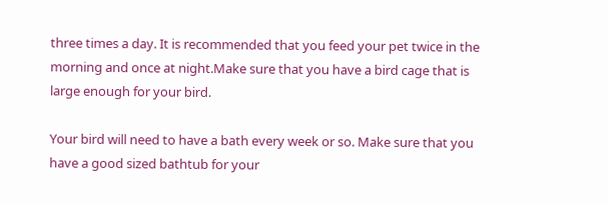three times a day. It is recommended that you feed your pet twice in the morning and once at night.Make sure that you have a bird cage that is large enough for your bird.

Your bird will need to have a bath every week or so. Make sure that you have a good sized bathtub for your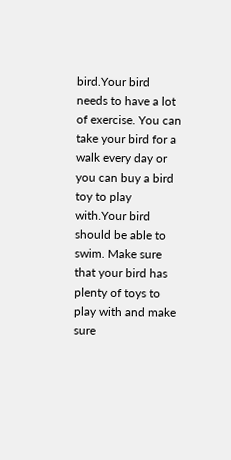bird.Your bird needs to have a lot of exercise. You can take your bird for a walk every day or you can buy a bird toy to play with.Your bird should be able to swim. Make sure that your bird has plenty of toys to play with and make sure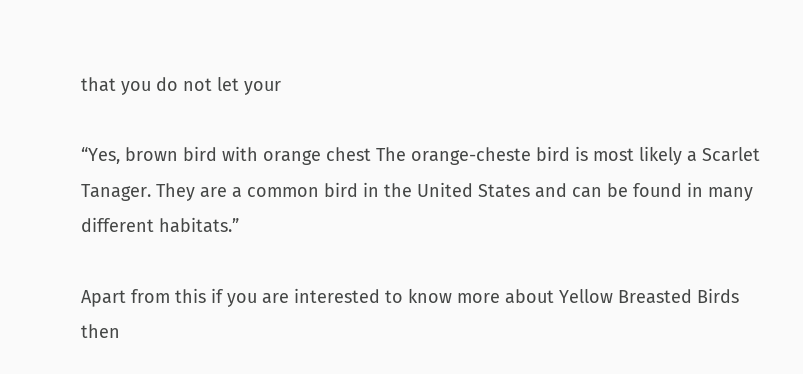that you do not let your

“Yes, brown bird with orange chest The orange-cheste bird is most likely a Scarlet Tanager. They are a common bird in the United States and can be found in many different habitats.”

Apart from this if you are interested to know more about Yellow Breasted Birds then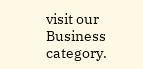visit our Business category.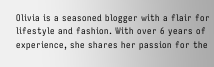Olivia is a seasoned blogger with a flair for lifestyle and fashion. With over 6 years of experience, she shares her passion for the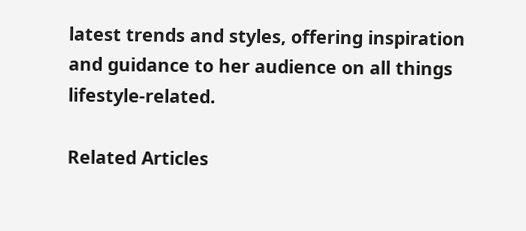latest trends and styles, offering inspiration and guidance to her audience on all things lifestyle-related.

Related Articles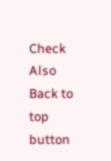Check Also
Back to top button